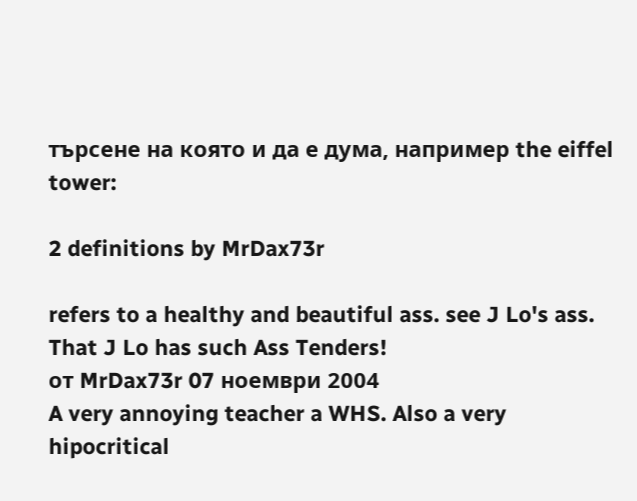търсене на която и да е дума, например the eiffel tower:

2 definitions by MrDax73r

refers to a healthy and beautiful ass. see J Lo's ass.
That J Lo has such Ass Tenders!
от MrDax73r 07 ноември 2004
A very annoying teacher a WHS. Also a very hipocritical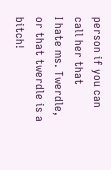person if you can call her that
I hate ms. Twerdle, or that twerdle is a bitch!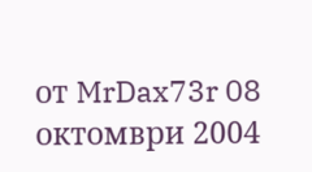от MrDax73r 08 октомври 2004